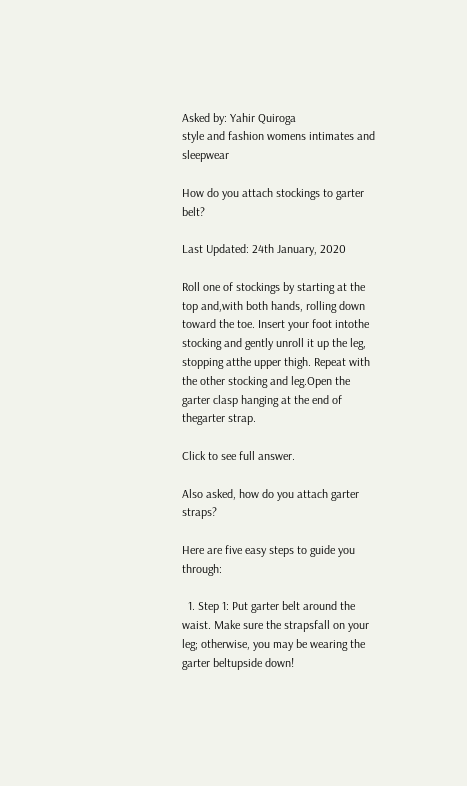Asked by: Yahir Quiroga
style and fashion womens intimates and sleepwear

How do you attach stockings to garter belt?

Last Updated: 24th January, 2020

Roll one of stockings by starting at the top and,with both hands, rolling down toward the toe. Insert your foot intothe stocking and gently unroll it up the leg, stopping atthe upper thigh. Repeat with the other stocking and leg.Open the garter clasp hanging at the end of thegarter strap.

Click to see full answer.

Also asked, how do you attach garter straps?

Here are five easy steps to guide you through:

  1. Step 1: Put garter belt around the waist. Make sure the strapsfall on your leg; otherwise, you may be wearing the garter beltupside down!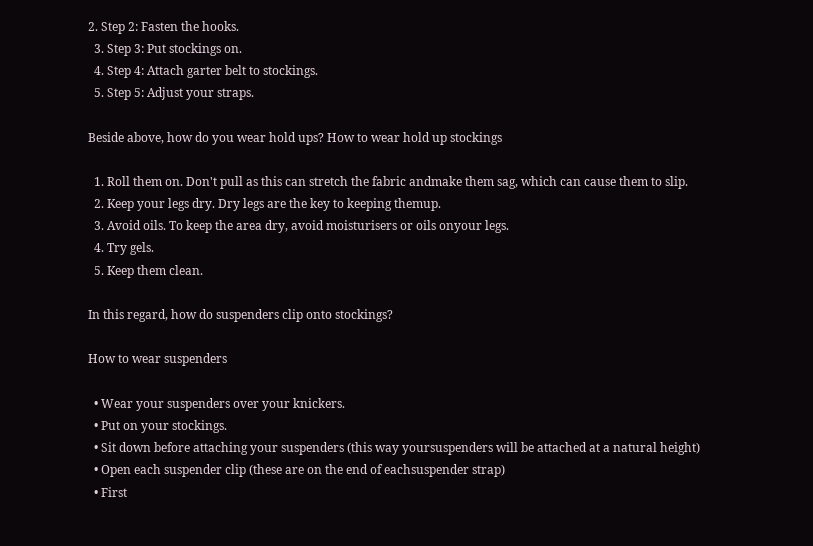2. Step 2: Fasten the hooks.
  3. Step 3: Put stockings on.
  4. Step 4: Attach garter belt to stockings.
  5. Step 5: Adjust your straps.

Beside above, how do you wear hold ups? How to wear hold up stockings

  1. Roll them on. Don't pull as this can stretch the fabric andmake them sag, which can cause them to slip.
  2. Keep your legs dry. Dry legs are the key to keeping themup.
  3. Avoid oils. To keep the area dry, avoid moisturisers or oils onyour legs.
  4. Try gels.
  5. Keep them clean.

In this regard, how do suspenders clip onto stockings?

How to wear suspenders

  • Wear your suspenders over your knickers.
  • Put on your stockings.
  • Sit down before attaching your suspenders (this way yoursuspenders will be attached at a natural height)
  • Open each suspender clip (these are on the end of eachsuspender strap)
  • First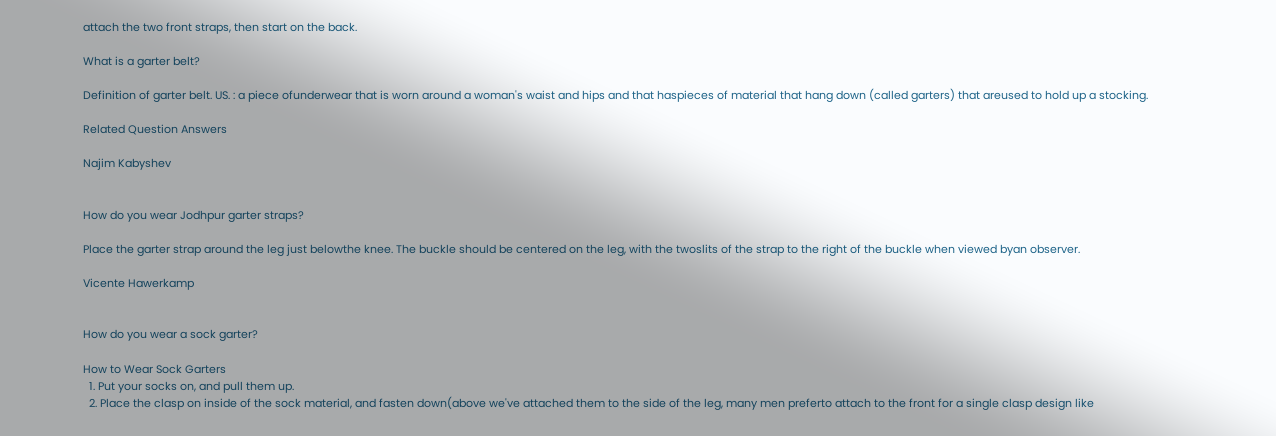attach the two front straps, then start on the back.

What is a garter belt?

Definition of garter belt. US. : a piece ofunderwear that is worn around a woman's waist and hips and that haspieces of material that hang down (called garters) that areused to hold up a stocking.

Related Question Answers

Najim Kabyshev


How do you wear Jodhpur garter straps?

Place the garter strap around the leg just belowthe knee. The buckle should be centered on the leg, with the twoslits of the strap to the right of the buckle when viewed byan observer.

Vicente Hawerkamp


How do you wear a sock garter?

How to Wear Sock Garters
  1. Put your socks on, and pull them up.
  2. Place the clasp on inside of the sock material, and fasten down(above we've attached them to the side of the leg, many men preferto attach to the front for a single clasp design like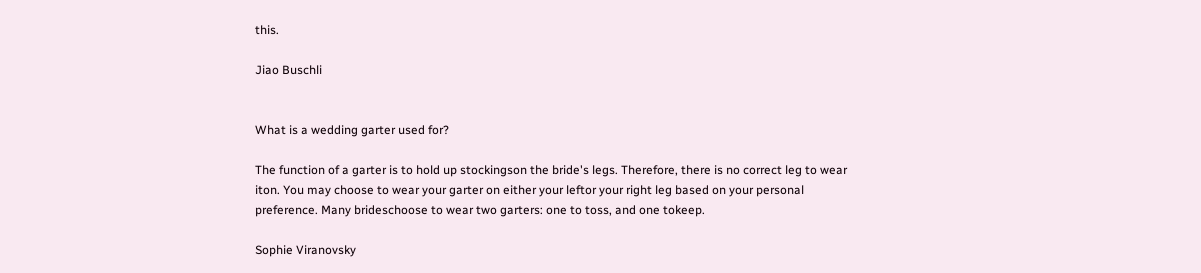this.

Jiao Buschli


What is a wedding garter used for?

The function of a garter is to hold up stockingson the bride's legs. Therefore, there is no correct leg to wear iton. You may choose to wear your garter on either your leftor your right leg based on your personal preference. Many brideschoose to wear two garters: one to toss, and one tokeep.

Sophie Viranovsky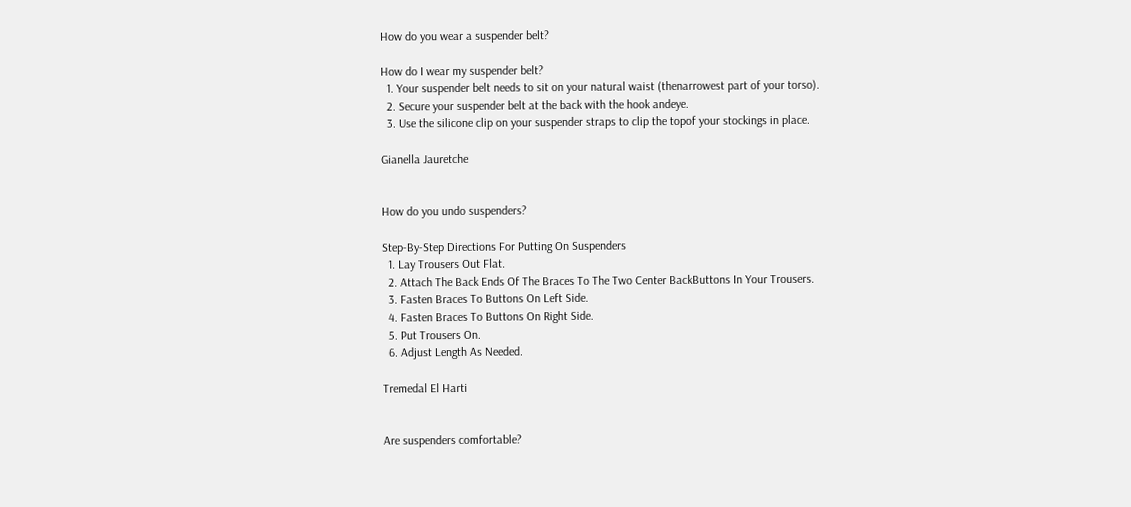How do you wear a suspender belt?

How do I wear my suspender belt?
  1. Your suspender belt needs to sit on your natural waist (thenarrowest part of your torso).
  2. Secure your suspender belt at the back with the hook andeye.
  3. Use the silicone clip on your suspender straps to clip the topof your stockings in place.

Gianella Jauretche


How do you undo suspenders?

Step-By-Step Directions For Putting On Suspenders
  1. Lay Trousers Out Flat.
  2. Attach The Back Ends Of The Braces To The Two Center BackButtons In Your Trousers.
  3. Fasten Braces To Buttons On Left Side.
  4. Fasten Braces To Buttons On Right Side.
  5. Put Trousers On.
  6. Adjust Length As Needed.

Tremedal El Harti


Are suspenders comfortable?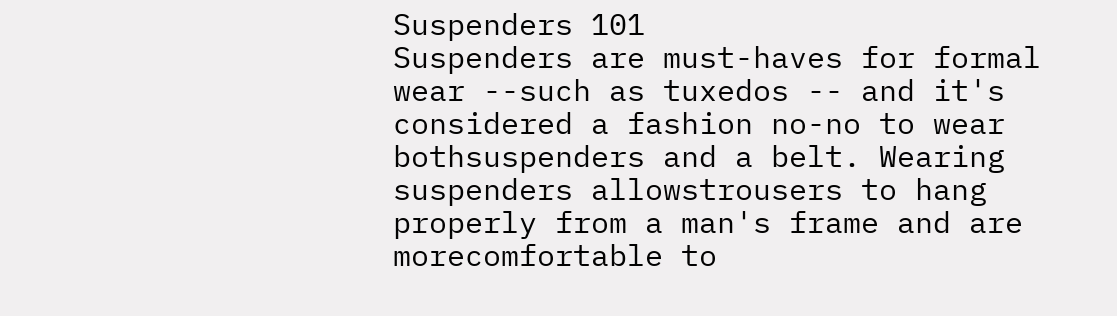Suspenders 101
Suspenders are must-haves for formal wear --such as tuxedos -- and it's considered a fashion no-no to wear bothsuspenders and a belt. Wearing suspenders allowstrousers to hang properly from a man's frame and are morecomfortable to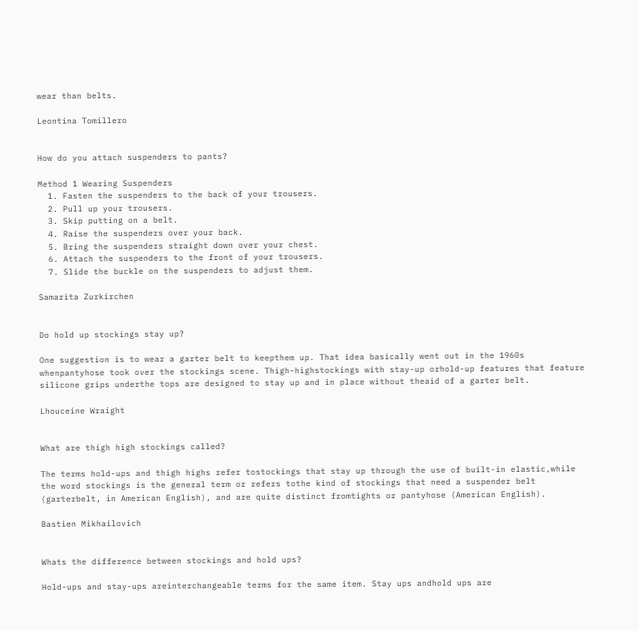wear than belts.

Leontina Tomillero


How do you attach suspenders to pants?

Method 1 Wearing Suspenders
  1. Fasten the suspenders to the back of your trousers.
  2. Pull up your trousers.
  3. Skip putting on a belt.
  4. Raise the suspenders over your back.
  5. Bring the suspenders straight down over your chest.
  6. Attach the suspenders to the front of your trousers.
  7. Slide the buckle on the suspenders to adjust them.

Samarita Zurkirchen


Do hold up stockings stay up?

One suggestion is to wear a garter belt to keepthem up. That idea basically went out in the 1960s whenpantyhose took over the stockings scene. Thigh-highstockings with stay-up orhold-up features that feature silicone grips underthe tops are designed to stay up and in place without theaid of a garter belt.

Lhouceine Wraight


What are thigh high stockings called?

The terms hold-ups and thigh highs refer tostockings that stay up through the use of built-in elastic,while the word stockings is the general term or refers tothe kind of stockings that need a suspender belt (garterbelt, in American English), and are quite distinct fromtights or pantyhose (American English).

Bastien Mikhailovich


Whats the difference between stockings and hold ups?

Hold-ups and stay-ups areinterchangeable terms for the same item. Stay ups andhold ups are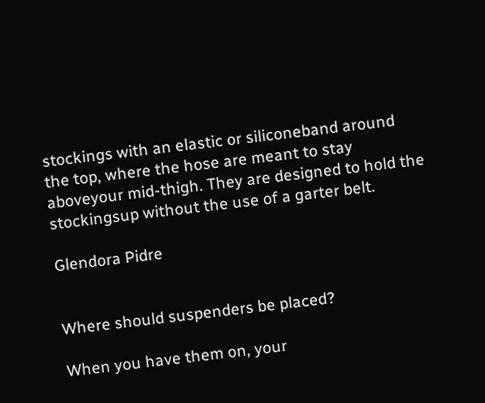stockings with an elastic or siliconeband around the top, where the hose are meant to stay aboveyour mid-thigh. They are designed to hold the stockingsup without the use of a garter belt.

Glendora Pidre


Where should suspenders be placed?

When you have them on, your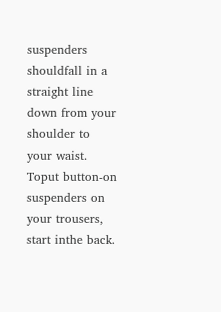suspenders shouldfall in a straight line down from your shoulder to your waist. Toput button-on suspenders on your trousers, start inthe back.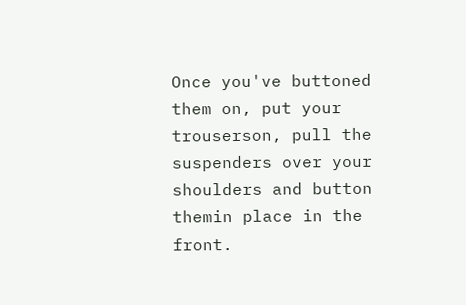Once you've buttoned them on, put your trouserson, pull the suspenders over your shoulders and button themin place in the front.